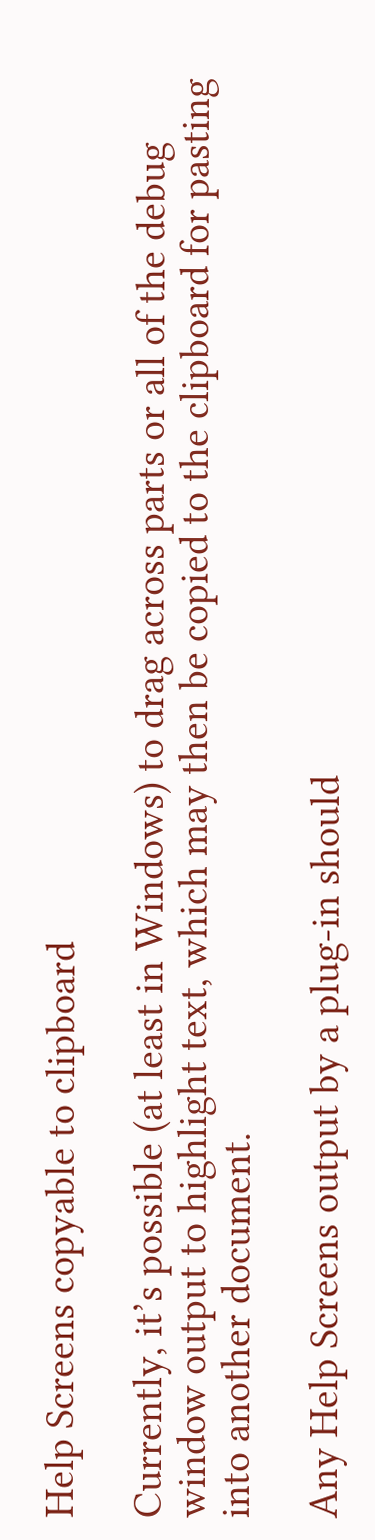Help Screens copyable to clipboard

Currently, it’s possible (at least in Windows) to drag across parts or all of the debug window output to highlight text, which may then be copied to the clipboard for pasting into another document.

Any Help Screens output by a plug-in should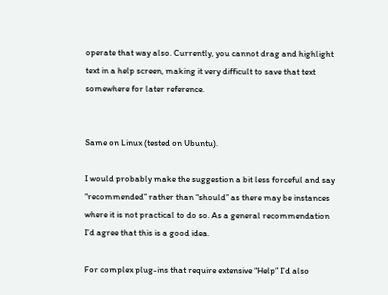operate that way also. Currently, you cannot drag and highlight text in a help screen, making it very difficult to save that text somewhere for later reference.


Same on Linux (tested on Ubuntu).

I would probably make the suggestion a bit less forceful and say “recommended” rather than “should” as there may be instances where it is not practical to do so. As a general recommendation I’d agree that this is a good idea.

For complex plug-ins that require extensive “Help” I’d also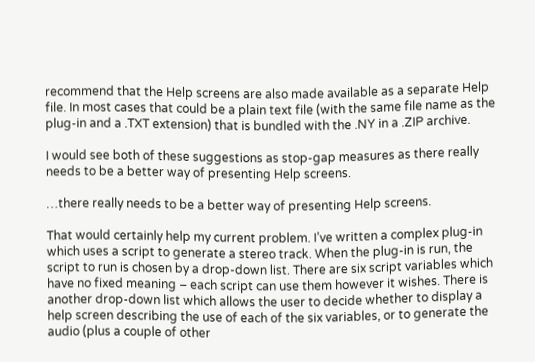recommend that the Help screens are also made available as a separate Help file. In most cases that could be a plain text file (with the same file name as the plug-in and a .TXT extension) that is bundled with the .NY in a .ZIP archive.

I would see both of these suggestions as stop-gap measures as there really needs to be a better way of presenting Help screens.

…there really needs to be a better way of presenting Help screens.

That would certainly help my current problem. I’ve written a complex plug-in which uses a script to generate a stereo track. When the plug-in is run, the script to run is chosen by a drop-down list. There are six script variables which have no fixed meaning – each script can use them however it wishes. There is another drop-down list which allows the user to decide whether to display a help screen describing the use of each of the six variables, or to generate the audio (plus a couple of other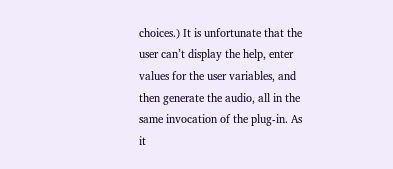choices.) It is unfortunate that the user can’t display the help, enter values for the user variables, and then generate the audio, all in the same invocation of the plug-in. As it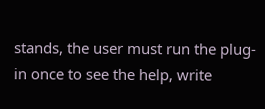stands, the user must run the plug-in once to see the help, write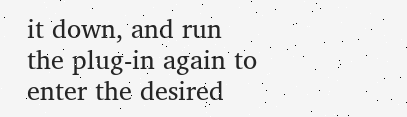it down, and run the plug-in again to enter the desired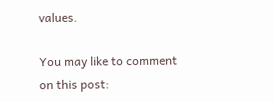values.

You may like to comment on this post: